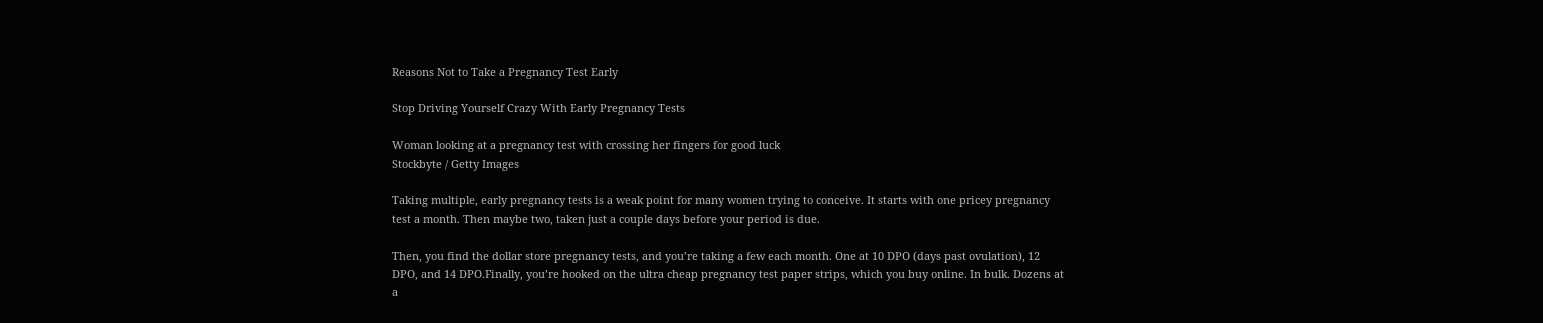Reasons Not to Take a Pregnancy Test Early

Stop Driving Yourself Crazy With Early Pregnancy Tests

Woman looking at a pregnancy test with crossing her fingers for good luck
Stockbyte / Getty Images

Taking multiple, early pregnancy tests is a weak point for many women trying to conceive. It starts with one pricey pregnancy test a month. Then maybe two, taken just a couple days before your period is due.

Then, you find the dollar store pregnancy tests, and you’re taking a few each month. One at 10 DPO (days past ovulation), 12 DPO, and 14 DPO.Finally, you’re hooked on the ultra cheap pregnancy test paper strips, which you buy online. In bulk. Dozens at a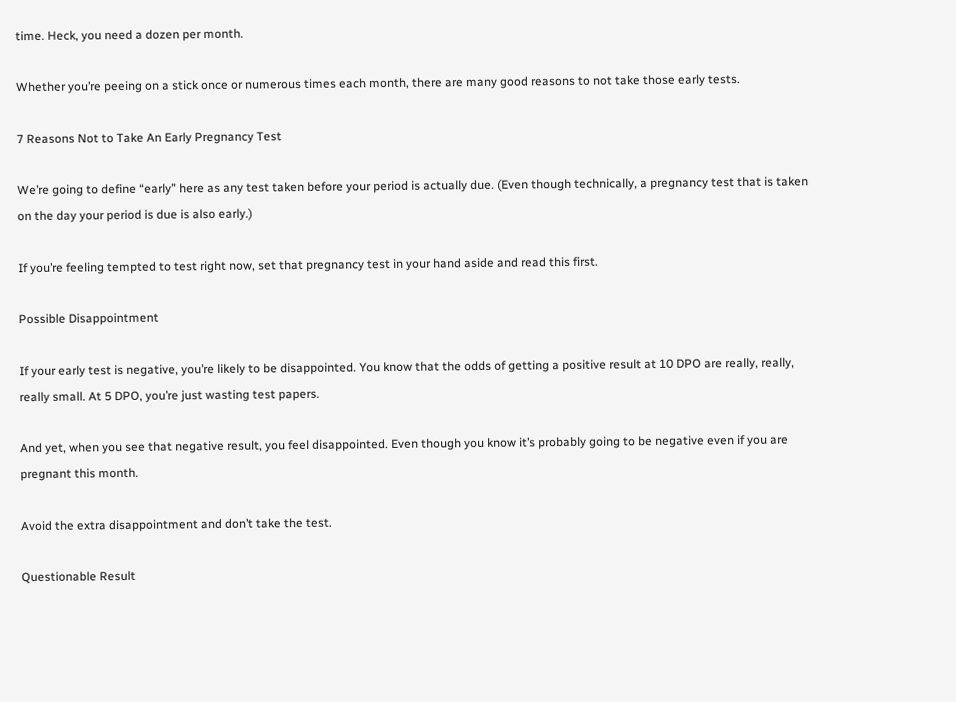time. Heck, you need a dozen per month.

Whether you’re peeing on a stick once or numerous times each month, there are many good reasons to not take those early tests.

7 Reasons Not to Take An Early Pregnancy Test

We’re going to define “early” here as any test taken before your period is actually due. (Even though technically, a pregnancy test that is taken on the day your period is due is also early.)

If you’re feeling tempted to test right now, set that pregnancy test in your hand aside and read this first.

Possible Disappointment

If your early test is negative, you’re likely to be disappointed. You know that the odds of getting a positive result at 10 DPO are really, really, really small. At 5 DPO, you’re just wasting test papers.

And yet, when you see that negative result, you feel disappointed. Even though you know it’s probably going to be negative even if you are pregnant this month.

Avoid the extra disappointment and don’t take the test.

Questionable Result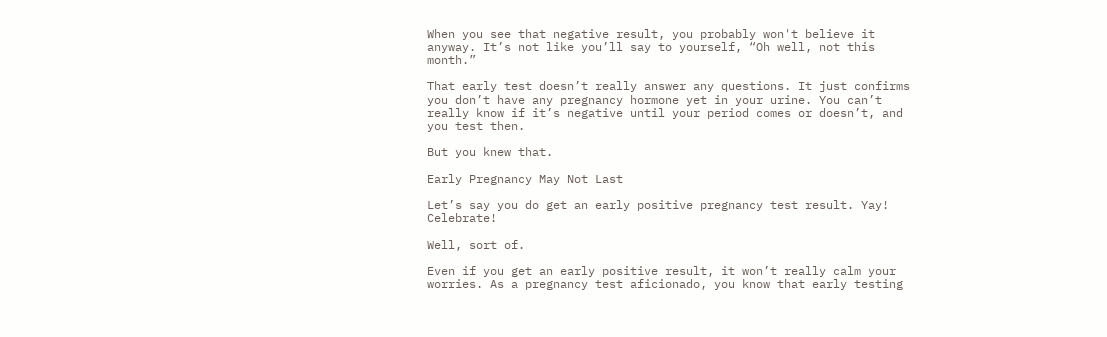When you see that negative result, you probably won't believe it anyway. It’s not like you’ll say to yourself, “Oh well, not this month.”

That early test doesn’t really answer any questions. It just confirms you don’t have any pregnancy hormone yet in your urine. You can’t really know if it’s negative until your period comes or doesn’t, and you test then.

But you knew that.

Early Pregnancy May Not Last

Let’s say you do get an early positive pregnancy test result. Yay! Celebrate!

Well, sort of.

Even if you get an early positive result, it won’t really calm your worries. As a pregnancy test aficionado, you know that early testing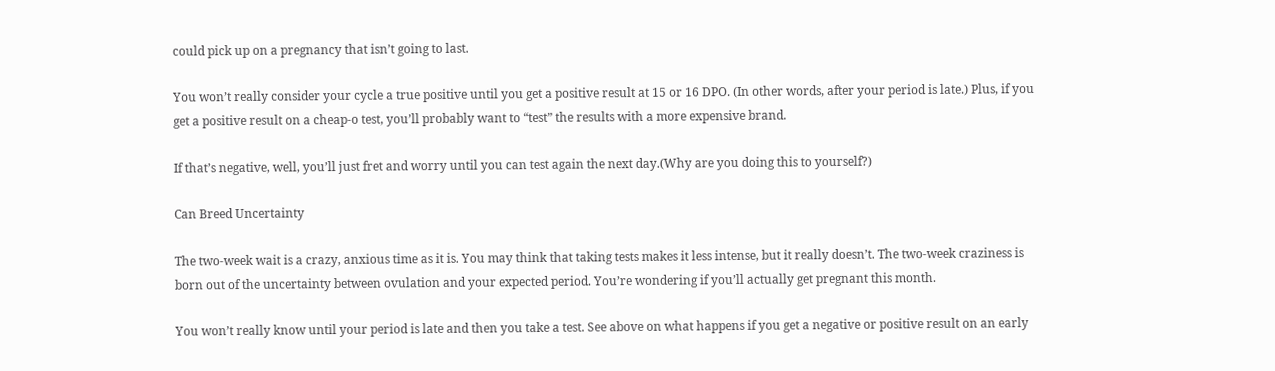could pick up on a pregnancy that isn’t going to last.

You won’t really consider your cycle a true positive until you get a positive result at 15 or 16 DPO. (In other words, after your period is late.) Plus, if you get a positive result on a cheap-o test, you’ll probably want to “test” the results with a more expensive brand.

If that’s negative, well, you’ll just fret and worry until you can test again the next day.(Why are you doing this to yourself?)

Can Breed Uncertainty

The two-week wait is a crazy, anxious time as it is. You may think that taking tests makes it less intense, but it really doesn’t. The two-week craziness is born out of the uncertainty between ovulation and your expected period. You’re wondering if you’ll actually get pregnant this month.

You won’t really know until your period is late and then you take a test. See above on what happens if you get a negative or positive result on an early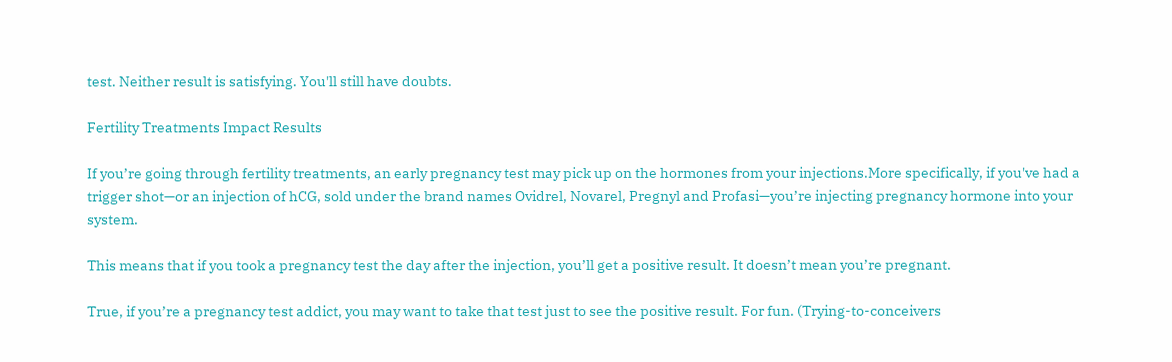test. Neither result is satisfying. You'll still have doubts.

Fertility Treatments Impact Results

If you’re going through fertility treatments, an early pregnancy test may pick up on the hormones from your injections.More specifically, if you've had a trigger shot—or an injection of hCG, sold under the brand names Ovidrel, Novarel, Pregnyl and Profasi—you’re injecting pregnancy hormone into your system.

This means that if you took a pregnancy test the day after the injection, you’ll get a positive result. It doesn’t mean you’re pregnant.

True, if you’re a pregnancy test addict, you may want to take that test just to see the positive result. For fun. (Trying-to-conceivers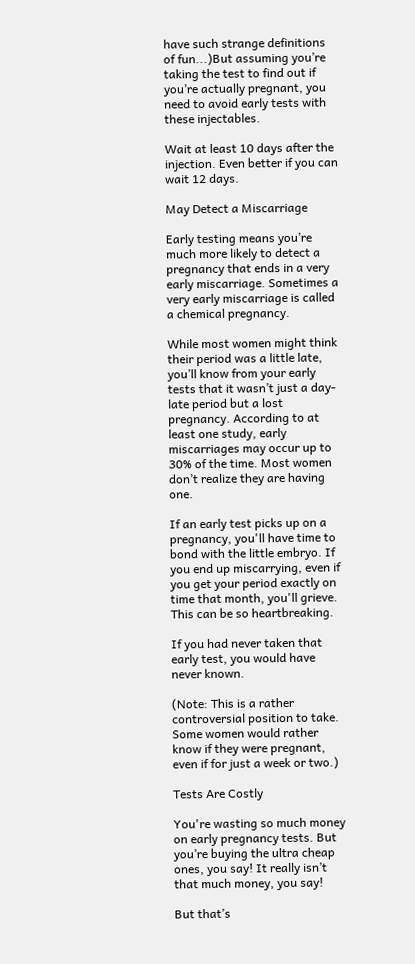have such strange definitions of fun...)But assuming you’re taking the test to find out if you’re actually pregnant, you need to avoid early tests with these injectables.

Wait at least 10 days after the injection. Even better if you can wait 12 days.

May Detect a Miscarriage

Early testing means you’re much more likely to detect a pregnancy that ends in a very early miscarriage. Sometimes a very early miscarriage is called a chemical pregnancy.

While most women might think their period was a little late, you’ll know from your early tests that it wasn’t just a day-late period but a lost pregnancy. According to at least one study, early miscarriages may occur up to 30% of the time. Most women don’t realize they are having one.

If an early test picks up on a pregnancy, you'll have time to bond with the little embryo. If you end up miscarrying, even if you get your period exactly on time that month, you'll grieve. This can be so heartbreaking.

If you had never taken that early test, you would have never known.

(Note: This is a rather controversial position to take. Some women would rather know if they were pregnant, even if for just a week or two.)

Tests Are Costly

You're wasting so much money on early pregnancy tests. But you’re buying the ultra cheap ones, you say! It really isn’t that much money, you say!

But that’s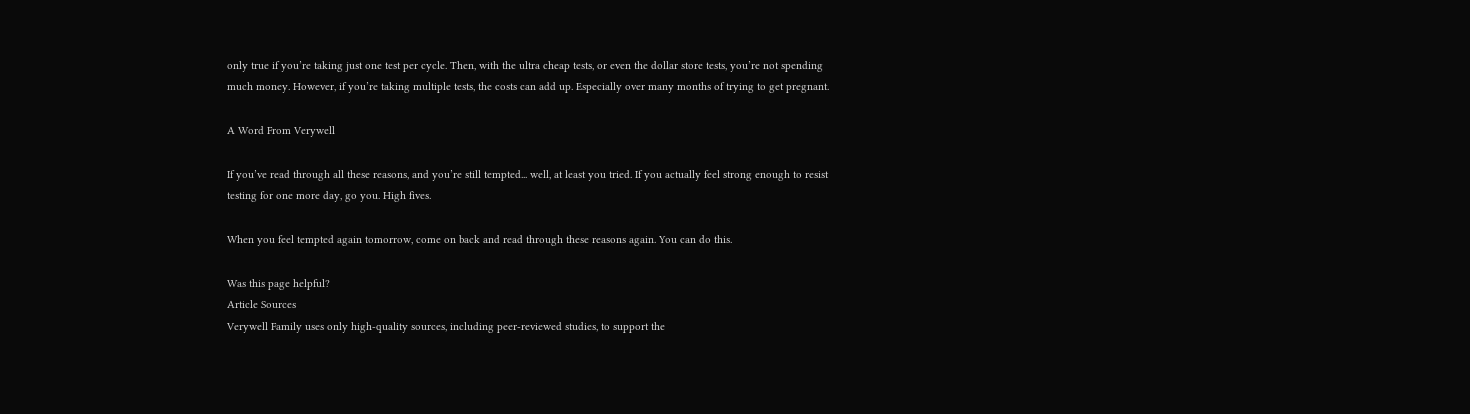only true if you’re taking just one test per cycle. Then, with the ultra cheap tests, or even the dollar store tests, you’re not spending much money. However, if you’re taking multiple tests, the costs can add up. Especially over many months of trying to get pregnant.

A Word From Verywell

If you’ve read through all these reasons, and you’re still tempted... well, at least you tried. If you actually feel strong enough to resist testing for one more day, go you. High fives.

When you feel tempted again tomorrow, come on back and read through these reasons again. You can do this.

Was this page helpful?
Article Sources
Verywell Family uses only high-quality sources, including peer-reviewed studies, to support the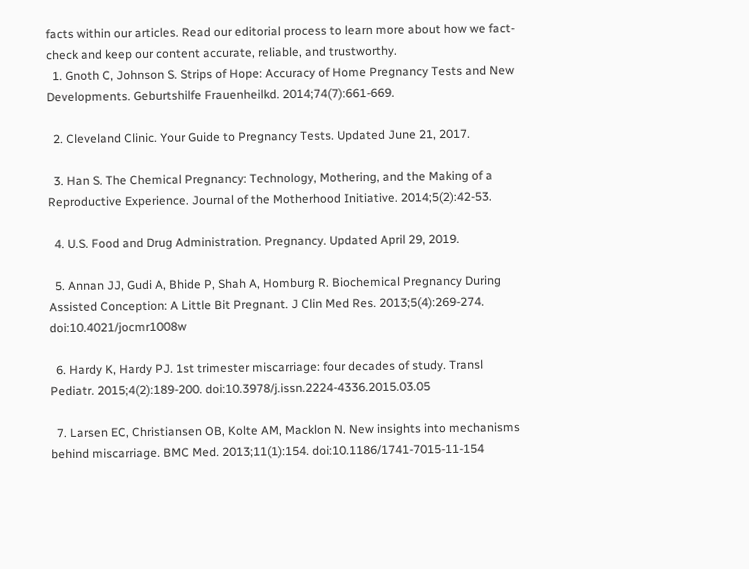facts within our articles. Read our editorial process to learn more about how we fact-check and keep our content accurate, reliable, and trustworthy.
  1. Gnoth C, Johnson S. Strips of Hope: Accuracy of Home Pregnancy Tests and New Developments. Geburtshilfe Frauenheilkd. 2014;74(7):661-669.

  2. Cleveland Clinic. Your Guide to Pregnancy Tests. Updated June 21, 2017.

  3. Han S. The Chemical Pregnancy: Technology, Mothering, and the Making of a Reproductive Experience. Journal of the Motherhood Initiative. 2014;5(2):42-53.

  4. U.S. Food and Drug Administration. Pregnancy. Updated April 29, 2019.

  5. Annan JJ, Gudi A, Bhide P, Shah A, Homburg R. Biochemical Pregnancy During Assisted Conception: A Little Bit Pregnant. J Clin Med Res. 2013;5(4):269-274. doi:10.4021/jocmr1008w

  6. Hardy K, Hardy PJ. 1st trimester miscarriage: four decades of study. Transl Pediatr. 2015;4(2):189-200. doi:10.3978/j.issn.2224-4336.2015.03.05

  7. Larsen EC, Christiansen OB, Kolte AM, Macklon N. New insights into mechanisms behind miscarriage. BMC Med. 2013;11(1):154. doi:10.1186/1741-7015-11-154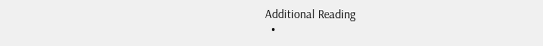Additional Reading
  •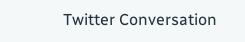Twitter Conversation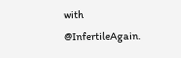with @InfertileAgain.